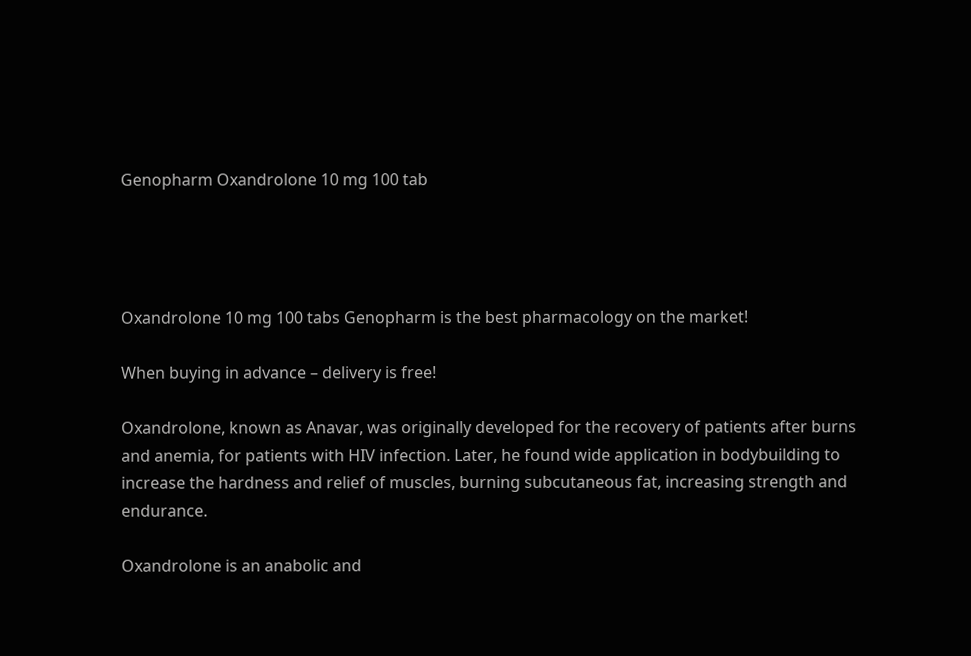Genopharm Oxandrolone 10 mg 100 tab




Oxandrolone 10 mg 100 tabs Genopharm is the best pharmacology on the market!

When buying in advance – delivery is free!

Oxandrolone, known as Anavar, was originally developed for the recovery of patients after burns and anemia, for patients with HIV infection. Later, he found wide application in bodybuilding to increase the hardness and relief of muscles, burning subcutaneous fat, increasing strength and endurance.

Oxandrolone is an anabolic and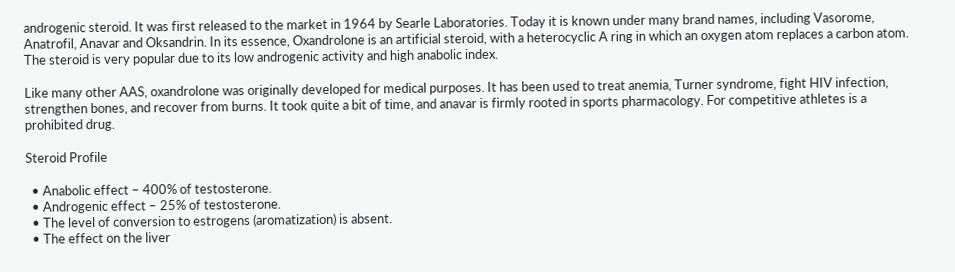androgenic steroid. It was first released to the market in 1964 by Searle Laboratories. Today it is known under many brand names, including Vasorome, Anatrofil, Anavar and Oksandrin. In its essence, Oxandrolone is an artificial steroid, with a heterocyclic A ring in which an oxygen atom replaces a carbon atom. The steroid is very popular due to its low androgenic activity and high anabolic index.

Like many other AAS, oxandrolone was originally developed for medical purposes. It has been used to treat anemia, Turner syndrome, fight HIV infection, strengthen bones, and recover from burns. It took quite a bit of time, and anavar is firmly rooted in sports pharmacology. For competitive athletes is a prohibited drug.

Steroid Profile

  • Anabolic effect – 400% of testosterone.
  • Androgenic effect – 25% of testosterone.
  • The level of conversion to estrogens (aromatization) is absent.
  • The effect on the liver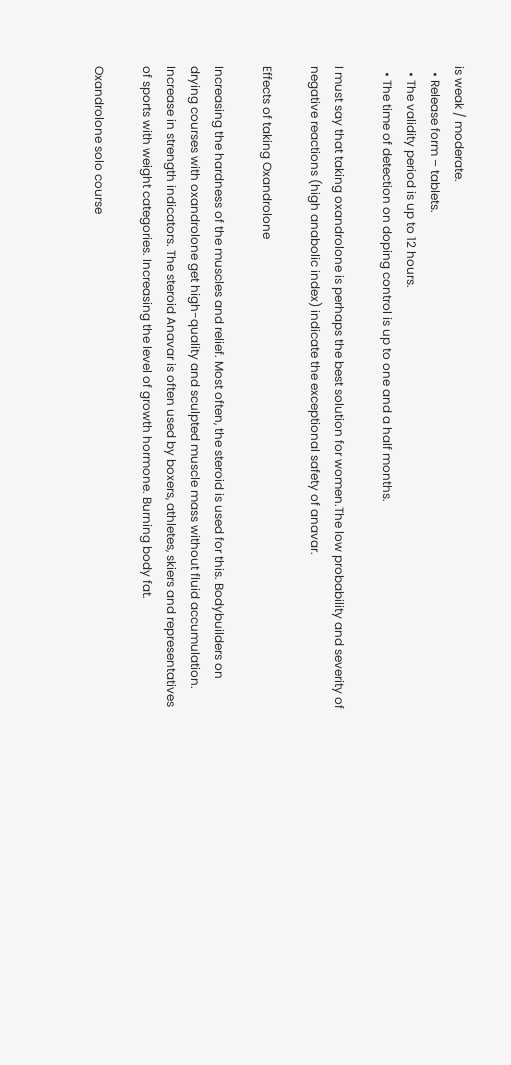is weak / moderate.
  • Release form – tablets.
  • The validity period is up to 12 hours.
  • The time of detection on doping control is up to one and a half months.

I must say that taking oxandrolone is perhaps the best solution for women.The low probability and severity of negative reactions (high anabolic index) indicate the exceptional safety of anavar.

Effects of taking Oxandrolone

Increasing the hardness of the muscles and relief. Most often, the steroid is used for this. Bodybuilders on drying courses with oxandrolone get high-quality and sculpted muscle mass without fluid accumulation. Increase in strength indicators. The steroid Anavar is often used by boxers, athletes, skiers and representatives of sports with weight categories. Increasing the level of growth hormone. Burning body fat.

Oxandrolone solo course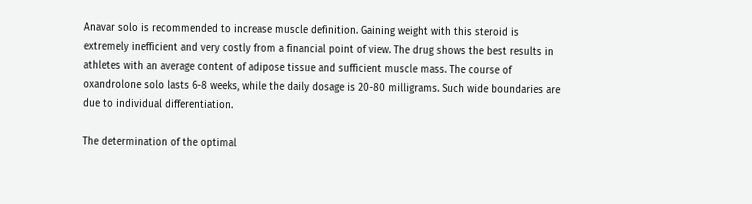Anavar solo is recommended to increase muscle definition. Gaining weight with this steroid is extremely inefficient and very costly from a financial point of view. The drug shows the best results in athletes with an average content of adipose tissue and sufficient muscle mass. The course of oxandrolone solo lasts 6-8 weeks, while the daily dosage is 20-80 milligrams. Such wide boundaries are due to individual differentiation.

The determination of the optimal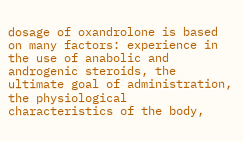dosage of oxandrolone is based on many factors: experience in the use of anabolic and androgenic steroids, the ultimate goal of administration, the physiological characteristics of the body,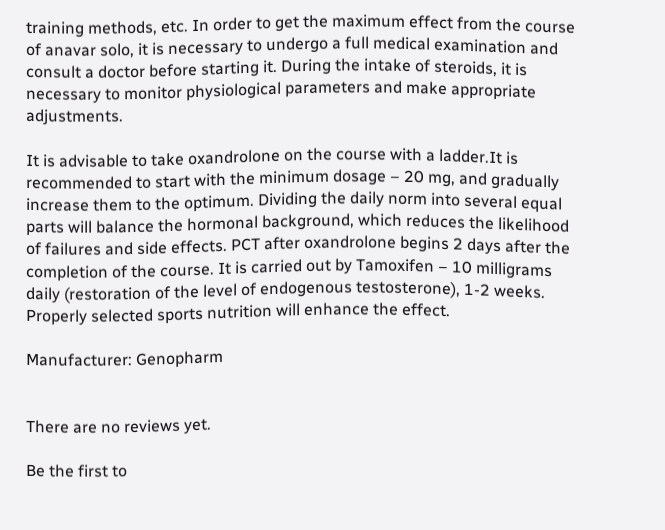training methods, etc. In order to get the maximum effect from the course of anavar solo, it is necessary to undergo a full medical examination and consult a doctor before starting it. During the intake of steroids, it is necessary to monitor physiological parameters and make appropriate adjustments.

It is advisable to take oxandrolone on the course with a ladder.It is recommended to start with the minimum dosage – 20 mg, and gradually increase them to the optimum. Dividing the daily norm into several equal parts will balance the hormonal background, which reduces the likelihood of failures and side effects. PCT after oxandrolone begins 2 days after the completion of the course. It is carried out by Tamoxifen – 10 milligrams daily (restoration of the level of endogenous testosterone), 1-2 weeks. Properly selected sports nutrition will enhance the effect.

Manufacturer: Genopharm


There are no reviews yet.

Be the first to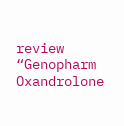review “Genopharm Oxandrolone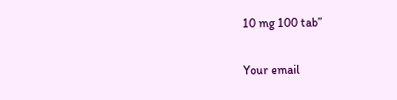10 mg 100 tab”

Your email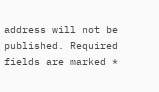address will not be published. Required fields are marked *